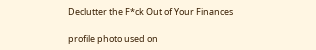Declutter the F*ck Out of Your Finances

profile photo used on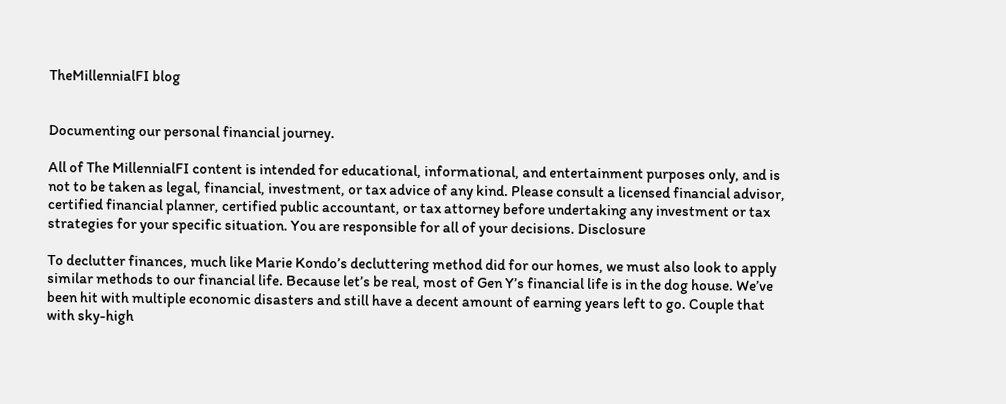TheMillennialFI blog


Documenting our personal financial journey.

All of The MillennialFI content is intended for educational, informational, and entertainment purposes only, and is not to be taken as legal, financial, investment, or tax advice of any kind. Please consult a licensed financial advisor, certified financial planner, certified public accountant, or tax attorney before undertaking any investment or tax strategies for your specific situation. You are responsible for all of your decisions. Disclosure

To declutter finances, much like Marie Kondo’s decluttering method did for our homes, we must also look to apply similar methods to our financial life. Because let’s be real, most of Gen Y’s financial life is in the dog house. We’ve been hit with multiple economic disasters and still have a decent amount of earning years left to go. Couple that with sky-high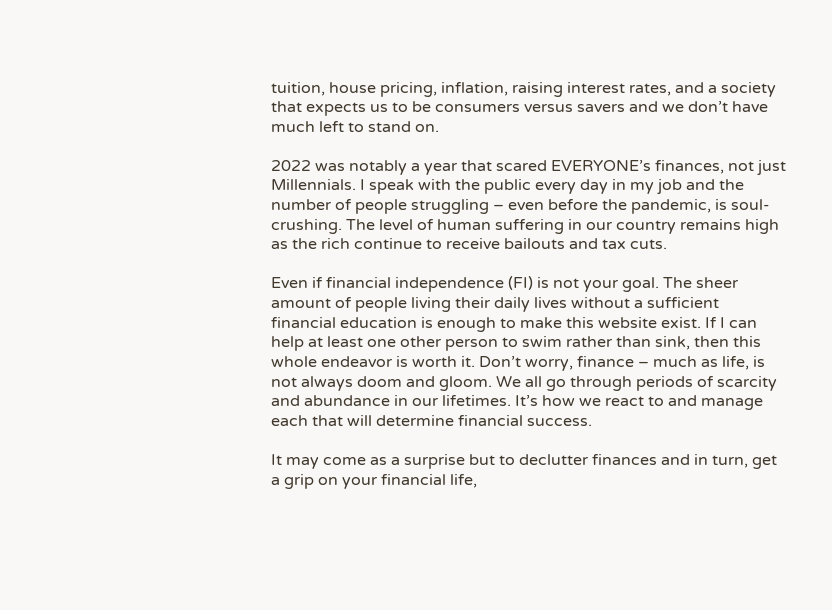tuition, house pricing, inflation, raising interest rates, and a society that expects us to be consumers versus savers and we don’t have much left to stand on.

2022 was notably a year that scared EVERYONE’s finances, not just Millennials. I speak with the public every day in my job and the number of people struggling – even before the pandemic, is soul-crushing. The level of human suffering in our country remains high as the rich continue to receive bailouts and tax cuts.

Even if financial independence (FI) is not your goal. The sheer amount of people living their daily lives without a sufficient financial education is enough to make this website exist. If I can help at least one other person to swim rather than sink, then this whole endeavor is worth it. Don’t worry, finance – much as life, is not always doom and gloom. We all go through periods of scarcity and abundance in our lifetimes. It’s how we react to and manage each that will determine financial success.

It may come as a surprise but to declutter finances and in turn, get a grip on your financial life,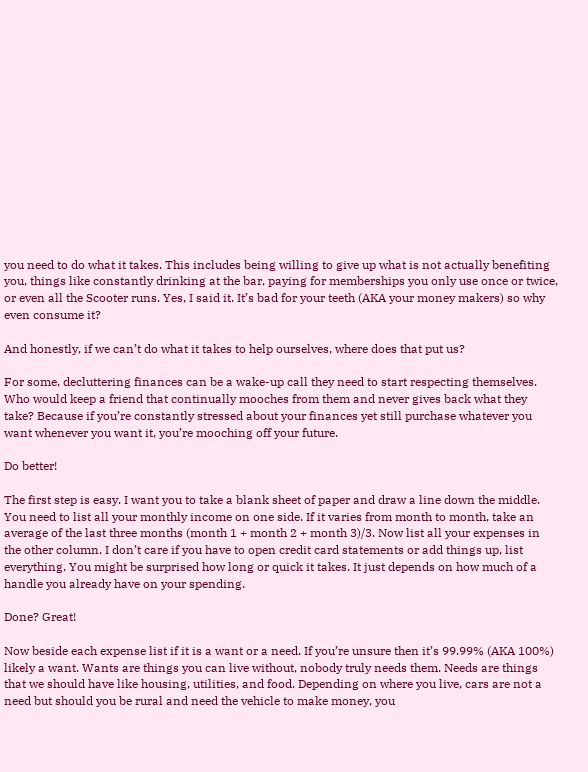you need to do what it takes. This includes being willing to give up what is not actually benefiting you, things like constantly drinking at the bar, paying for memberships you only use once or twice, or even all the Scooter runs. Yes, I said it. It’s bad for your teeth (AKA your money makers) so why even consume it?

And honestly, if we can’t do what it takes to help ourselves, where does that put us?

For some, decluttering finances can be a wake-up call they need to start respecting themselves. Who would keep a friend that continually mooches from them and never gives back what they take? Because if you’re constantly stressed about your finances yet still purchase whatever you want whenever you want it, you’re mooching off your future.

Do better!

The first step is easy. I want you to take a blank sheet of paper and draw a line down the middle. You need to list all your monthly income on one side. If it varies from month to month, take an average of the last three months (month 1 + month 2 + month 3)/3. Now list all your expenses in the other column. I don’t care if you have to open credit card statements or add things up, list everything. You might be surprised how long or quick it takes. It just depends on how much of a handle you already have on your spending.

Done? Great!

Now beside each expense list if it is a want or a need. If you’re unsure then it’s 99.99% (AKA 100%) likely a want. Wants are things you can live without, nobody truly needs them. Needs are things that we should have like housing, utilities, and food. Depending on where you live, cars are not a need but should you be rural and need the vehicle to make money, you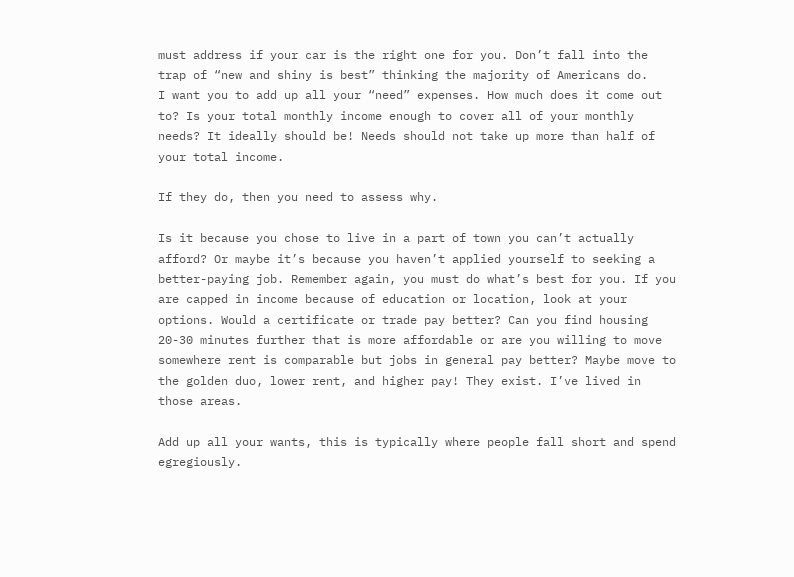must address if your car is the right one for you. Don’t fall into the trap of “new and shiny is best” thinking the majority of Americans do.
I want you to add up all your “need” expenses. How much does it come out to? Is your total monthly income enough to cover all of your monthly needs? It ideally should be! Needs should not take up more than half of your total income.

If they do, then you need to assess why.

Is it because you chose to live in a part of town you can’t actually afford? Or maybe it’s because you haven’t applied yourself to seeking a better-paying job. Remember again, you must do what’s best for you. If you are capped in income because of education or location, look at your options. Would a certificate or trade pay better? Can you find housing 20-30 minutes further that is more affordable or are you willing to move somewhere rent is comparable but jobs in general pay better? Maybe move to the golden duo, lower rent, and higher pay! They exist. I’ve lived in those areas.

Add up all your wants, this is typically where people fall short and spend egregiously.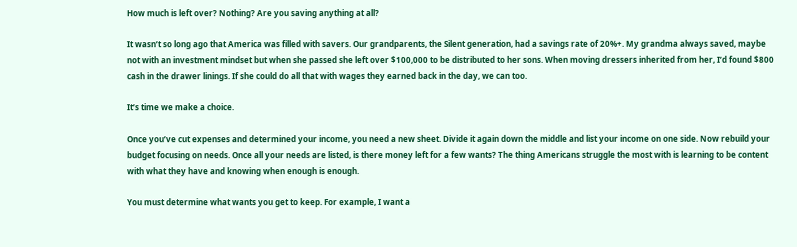How much is left over? Nothing? Are you saving anything at all?

It wasn’t so long ago that America was filled with savers. Our grandparents, the Silent generation, had a savings rate of 20%+. My grandma always saved, maybe not with an investment mindset but when she passed she left over $100,000 to be distributed to her sons. When moving dressers inherited from her, I’d found $800 cash in the drawer linings. If she could do all that with wages they earned back in the day, we can too.

It’s time we make a choice.

Once you’ve cut expenses and determined your income, you need a new sheet. Divide it again down the middle and list your income on one side. Now rebuild your budget focusing on needs. Once all your needs are listed, is there money left for a few wants? The thing Americans struggle the most with is learning to be content with what they have and knowing when enough is enough.

You must determine what wants you get to keep. For example, I want a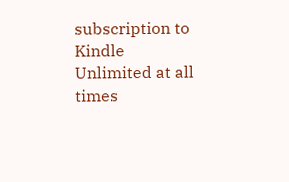subscription to Kindle Unlimited at all times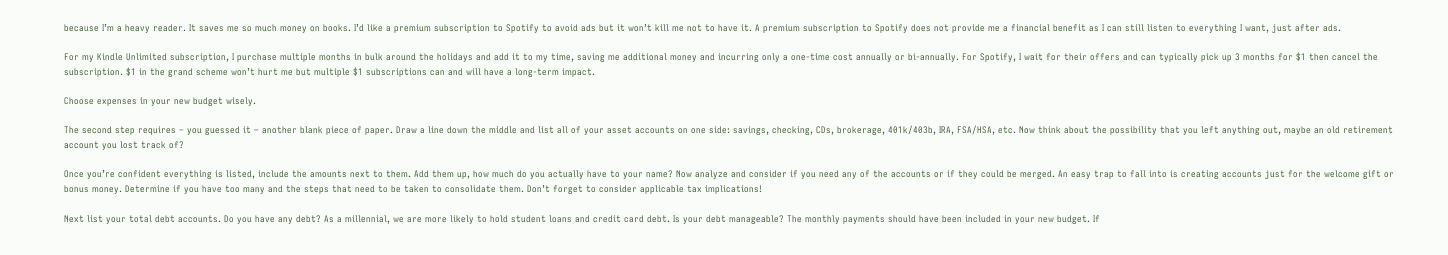because I’m a heavy reader. It saves me so much money on books. I’d like a premium subscription to Spotify to avoid ads but it won’t kill me not to have it. A premium subscription to Spotify does not provide me a financial benefit as I can still listen to everything I want, just after ads.

For my Kindle Unlimited subscription, I purchase multiple months in bulk around the holidays and add it to my time, saving me additional money and incurring only a one-time cost annually or bi-annually. For Spotify, I wait for their offers and can typically pick up 3 months for $1 then cancel the subscription. $1 in the grand scheme won’t hurt me but multiple $1 subscriptions can and will have a long-term impact.

Choose expenses in your new budget wisely.

The second step requires – you guessed it – another blank piece of paper. Draw a line down the middle and list all of your asset accounts on one side: savings, checking, CDs, brokerage, 401k/403b, IRA, FSA/HSA, etc. Now think about the possibility that you left anything out, maybe an old retirement account you lost track of?

Once you’re confident everything is listed, include the amounts next to them. Add them up, how much do you actually have to your name? Now analyze and consider if you need any of the accounts or if they could be merged. An easy trap to fall into is creating accounts just for the welcome gift or bonus money. Determine if you have too many and the steps that need to be taken to consolidate them. Don’t forget to consider applicable tax implications!

Next list your total debt accounts. Do you have any debt? As a millennial, we are more likely to hold student loans and credit card debt. Is your debt manageable? The monthly payments should have been included in your new budget. If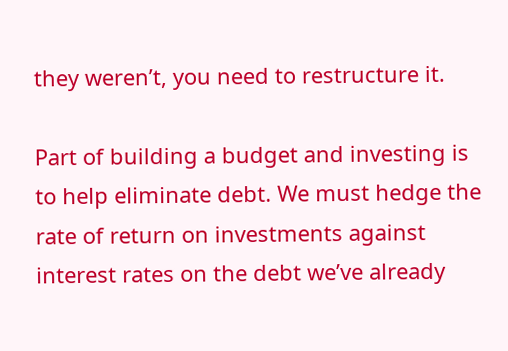they weren’t, you need to restructure it.

Part of building a budget and investing is to help eliminate debt. We must hedge the rate of return on investments against interest rates on the debt we’ve already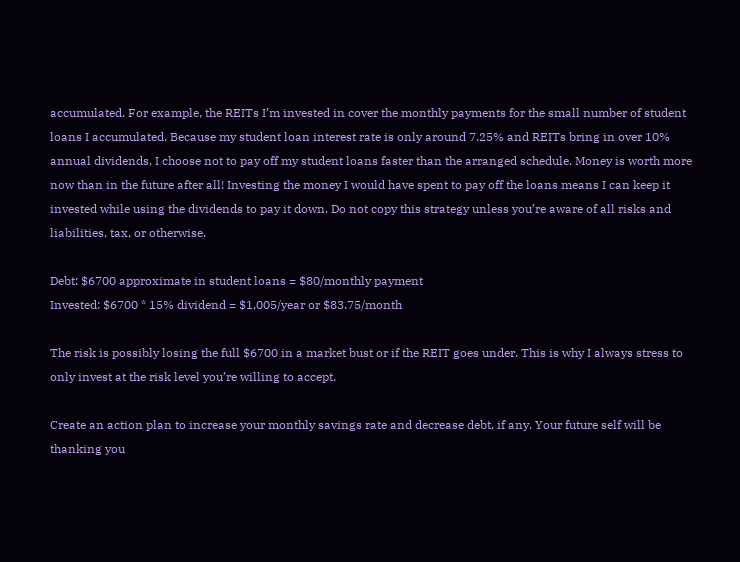accumulated. For example, the REITs I’m invested in cover the monthly payments for the small number of student loans I accumulated. Because my student loan interest rate is only around 7.25% and REITs bring in over 10% annual dividends, I choose not to pay off my student loans faster than the arranged schedule. Money is worth more now than in the future after all! Investing the money I would have spent to pay off the loans means I can keep it invested while using the dividends to pay it down. Do not copy this strategy unless you’re aware of all risks and liabilities, tax, or otherwise.

Debt: $6700 approximate in student loans = $80/monthly payment
Invested: $6700 * 15% dividend = $1,005/year or $83.75/month

The risk is possibly losing the full $6700 in a market bust or if the REIT goes under. This is why I always stress to only invest at the risk level you’re willing to accept.

Create an action plan to increase your monthly savings rate and decrease debt, if any. Your future self will be thanking you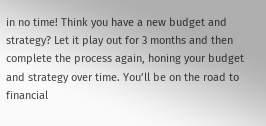in no time! Think you have a new budget and strategy? Let it play out for 3 months and then complete the process again, honing your budget and strategy over time. You’ll be on the road to financial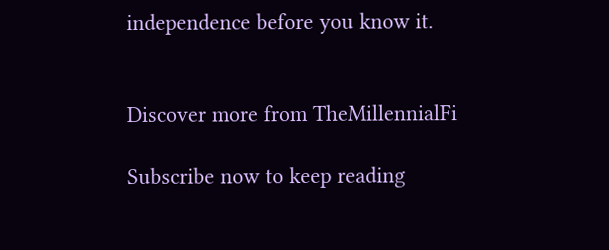independence before you know it.


Discover more from TheMillennialFi

Subscribe now to keep reading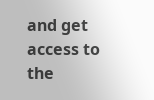and get access to the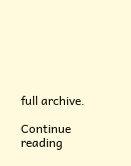full archive.

Continue reading